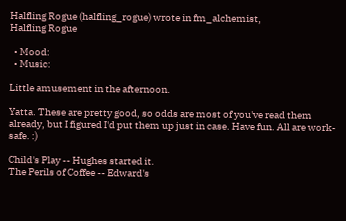Halfling Rogue (halfling_rogue) wrote in fm_alchemist,
Halfling Rogue

  • Mood:
  • Music:

Little amusement in the afternoon.

Yatta. These are pretty good, so odds are most of you've read them already, but I figured I'd put them up just in case. Have fun. All are work-safe. :)

Child's Play -- Hughes started it.
The Perils of Coffee -- Edward's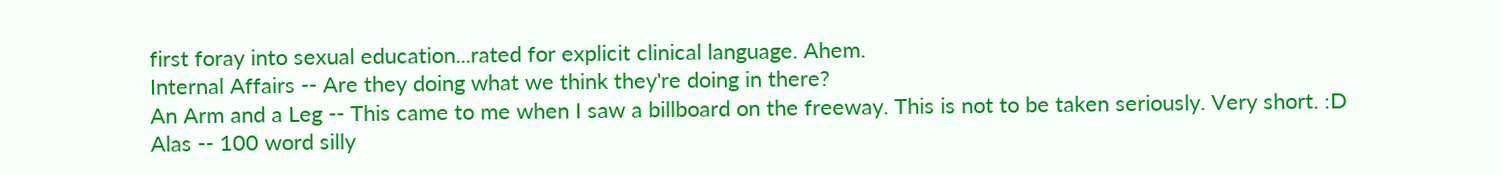first foray into sexual education...rated for explicit clinical language. Ahem.
Internal Affairs -- Are they doing what we think they're doing in there?
An Arm and a Leg -- This came to me when I saw a billboard on the freeway. This is not to be taken seriously. Very short. :D
Alas -- 100 word silly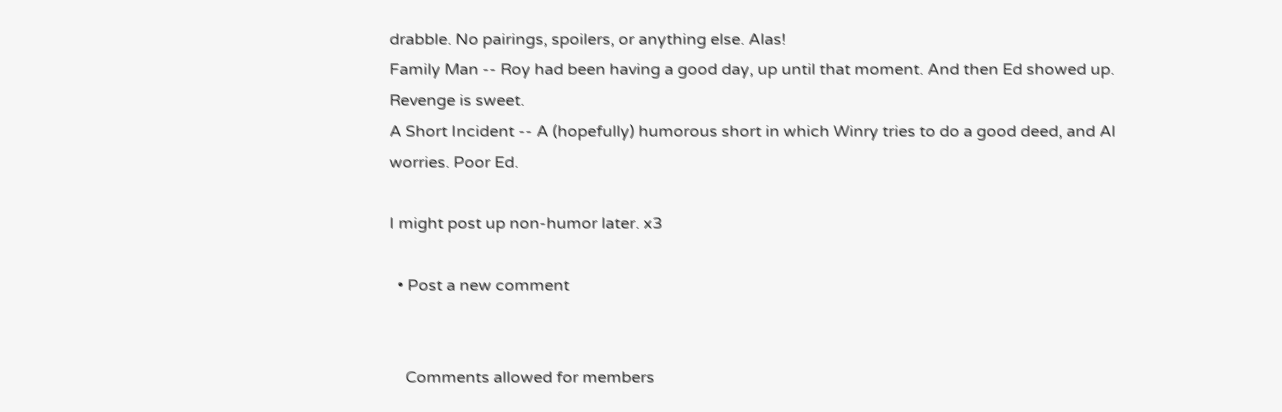drabble. No pairings, spoilers, or anything else. Alas!
Family Man -- Roy had been having a good day, up until that moment. And then Ed showed up. Revenge is sweet.
A Short Incident -- A (hopefully) humorous short in which Winry tries to do a good deed, and Al worries. Poor Ed.

I might post up non-humor later. x3

  • Post a new comment


    Comments allowed for members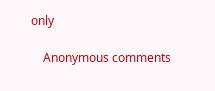only

    Anonymous comments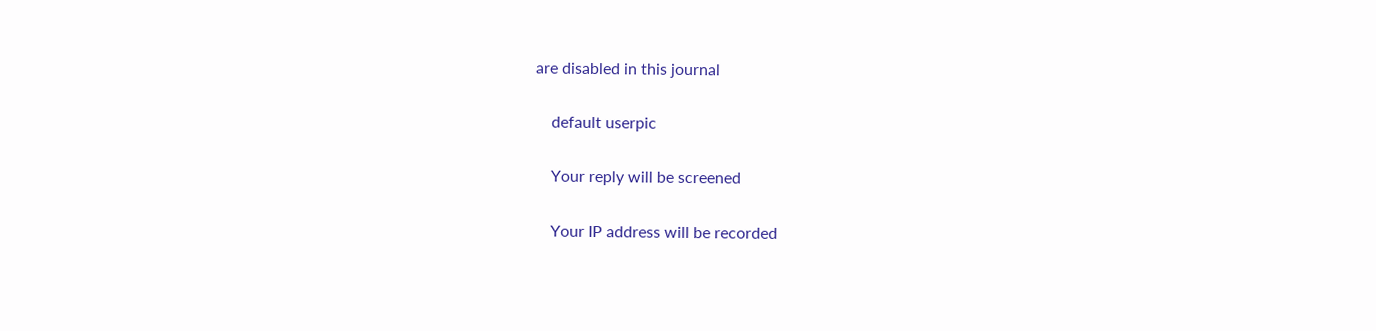are disabled in this journal

    default userpic

    Your reply will be screened

    Your IP address will be recorded